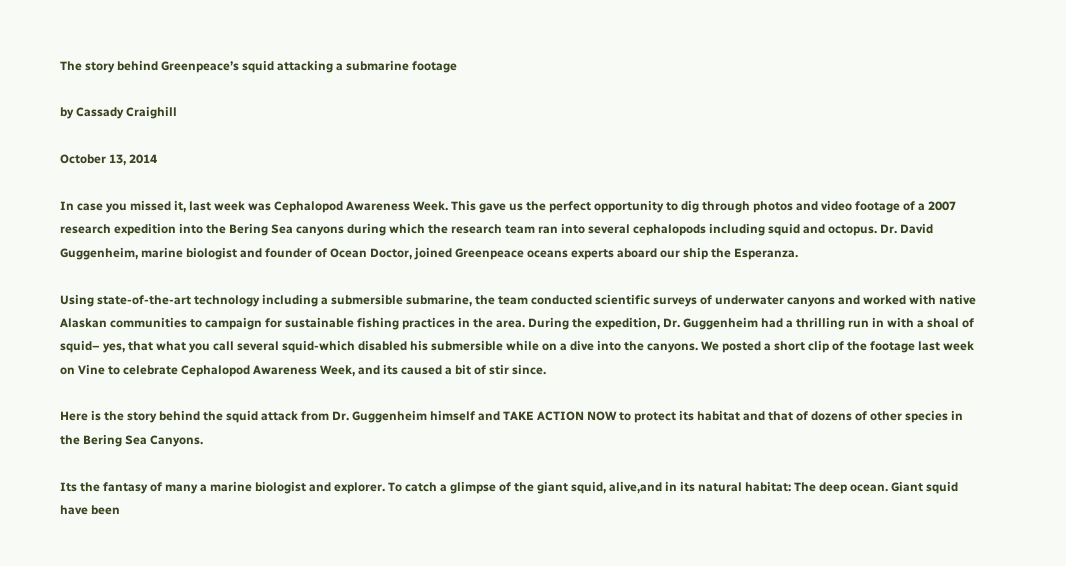The story behind Greenpeace’s squid attacking a submarine footage

by Cassady Craighill

October 13, 2014

In case you missed it, last week was Cephalopod Awareness Week. This gave us the perfect opportunity to dig through photos and video footage of a 2007 research expedition into the Bering Sea canyons during which the research team ran into several cephalopods including squid and octopus. Dr. David Guggenheim, marine biologist and founder of Ocean Doctor, joined Greenpeace oceans experts aboard our ship the Esperanza.

Using state-of-the-art technology including a submersible submarine, the team conducted scientific surveys of underwater canyons and worked with native Alaskan communities to campaign for sustainable fishing practices in the area. During the expedition, Dr. Guggenheim had a thrilling run in with a shoal of squid– yes, that what you call several squid-which disabled his submersible while on a dive into the canyons. We posted a short clip of the footage last week on Vine to celebrate Cephalopod Awareness Week, and its caused a bit of stir since.

Here is the story behind the squid attack from Dr. Guggenheim himself and TAKE ACTION NOW to protect its habitat and that of dozens of other species in the Bering Sea Canyons.

Its the fantasy of many a marine biologist and explorer. To catch a glimpse of the giant squid, alive,and in its natural habitat: The deep ocean. Giant squid have been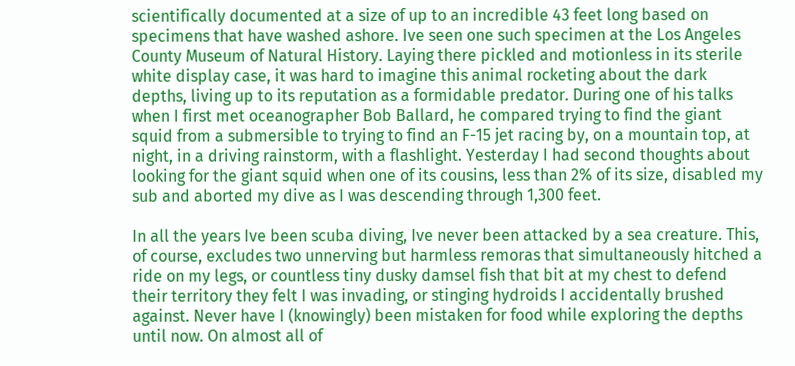scientifically documented at a size of up to an incredible 43 feet long based on specimens that have washed ashore. Ive seen one such specimen at the Los Angeles County Museum of Natural History. Laying there pickled and motionless in its sterile white display case, it was hard to imagine this animal rocketing about the dark depths, living up to its reputation as a formidable predator. During one of his talks when I first met oceanographer Bob Ballard, he compared trying to find the giant squid from a submersible to trying to find an F-15 jet racing by, on a mountain top, at night, in a driving rainstorm, with a flashlight. Yesterday I had second thoughts about looking for the giant squid when one of its cousins, less than 2% of its size, disabled my sub and aborted my dive as I was descending through 1,300 feet.

In all the years Ive been scuba diving, Ive never been attacked by a sea creature. This, of course, excludes two unnerving but harmless remoras that simultaneously hitched a ride on my legs, or countless tiny dusky damsel fish that bit at my chest to defend their territory they felt I was invading, or stinging hydroids I accidentally brushed against. Never have I (knowingly) been mistaken for food while exploring the depths until now. On almost all of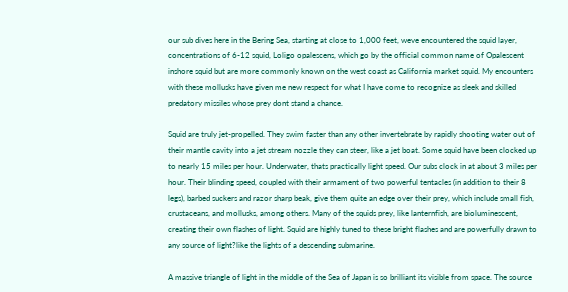our sub dives here in the Bering Sea, starting at close to 1,000 feet, weve encountered the squid layer, concentrations of 6-12 squid, Loligo opalescens, which go by the official common name of Opalescent inshore squid but are more commonly known on the west coast as California market squid. My encounters with these mollusks have given me new respect for what I have come to recognize as sleek and skilled predatory missiles whose prey dont stand a chance.

Squid are truly jet-propelled. They swim faster than any other invertebrate by rapidly shooting water out of their mantle cavity into a jet stream nozzle they can steer, like a jet boat. Some squid have been clocked up to nearly 15 miles per hour. Underwater, thats practically light speed. Our subs clock in at about 3 miles per hour. Their blinding speed, coupled with their armament of two powerful tentacles (in addition to their 8 legs), barbed suckers and razor sharp beak, give them quite an edge over their prey, which include small fish, crustaceans, and mollusks, among others. Many of the squids prey, like lanternfish, are bioluminescent, creating their own flashes of light. Squid are highly tuned to these bright flashes and are powerfully drawn to any source of light?like the lights of a descending submarine.

A massive triangle of light in the middle of the Sea of Japan is so brilliant its visible from space. The source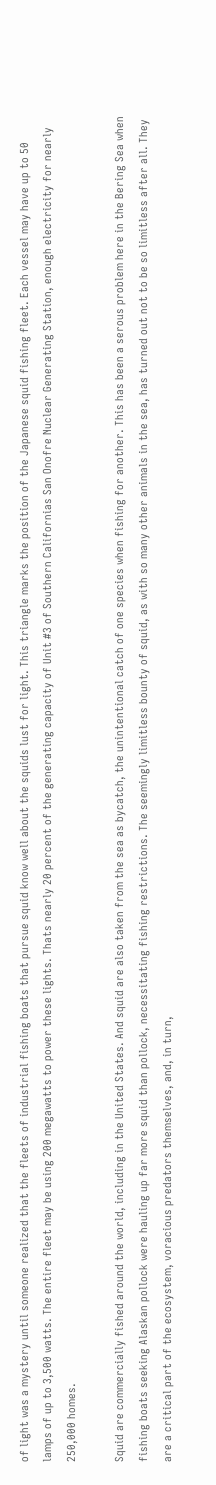of light was a mystery until someone realized that the fleets of industrial fishing boats that pursue squid know well about the squids lust for light. This triangle marks the position of the Japanese squid fishing fleet. Each vessel may have up to 50 lamps of up to 3,500 watts. The entire fleet may be using 200 megawatts to power these lights. Thats nearly 20 percent of the generating capacity of Unit #3 of Southern Californias San Onofre Nuclear Generating Station, enough electricity for nearly 250,000 homes.

Squid are commercially fished around the world, including in the United States. And squid are also taken from the sea as bycatch, the unintentional catch of one species when fishing for another. This has been a serous problem here in the Bering Sea when fishing boats seeking Alaskan pollock were hauling up far more squid than pollock, necessitating fishing restrictions. The seemingly limitless bounty of squid, as with so many other animals in the sea, has turned out not to be so limitless after all. They are a critical part of the ecosystem, voracious predators themselves, and, in turn,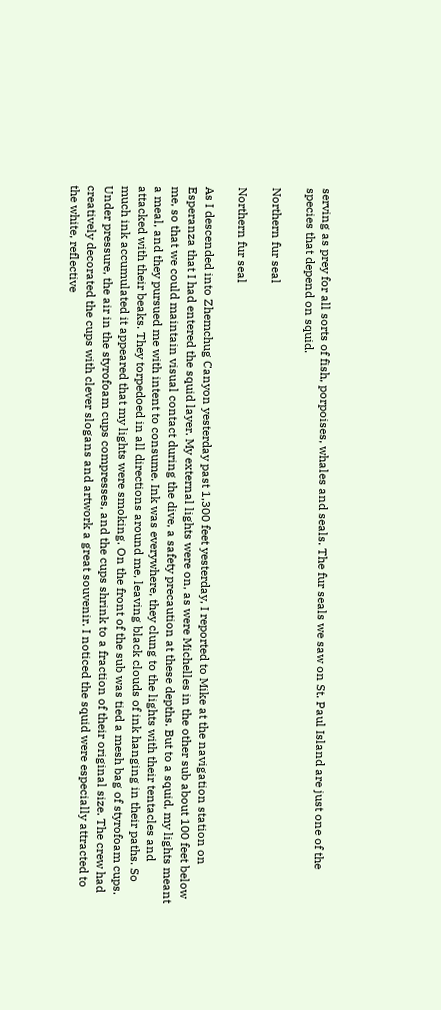serving as prey for all sorts of fish, porpoises, whales and seals. The fur seals we saw on St. Paul Island are just one of the species that depend on squid.

Northern fur seal

Northern fur seal

As I descended into Zhemchug Canyon yesterday past 1,300 feet yesterday, I reported to Mike at the navigation station on Esperanza that I had entered the squid layer. My external lights were on, as were Michelles in the other sub about 100 feet below me, so that we could maintain visual contact during the dive, a safety precaution at these depths. But to a squid, my lights meant a meal, and they pursued me with intent to consume. Ink was everywhere, they clung to the lights with their tentacles and attacked with their beaks. They torpedoed in all directions around me, leaving black clouds of ink hanging in their paths. So much ink accumulated it appeared that my lights were smoking. On the front of the sub was tied a mesh bag of styrofoam cups. Under pressure, the air in the styrofoam cups compresses, and the cups shrink to a fraction of their original size. The crew had creatively decorated the cups with clever slogans and artwork a great souvenir. I noticed the squid were especially attracted to the white, reflective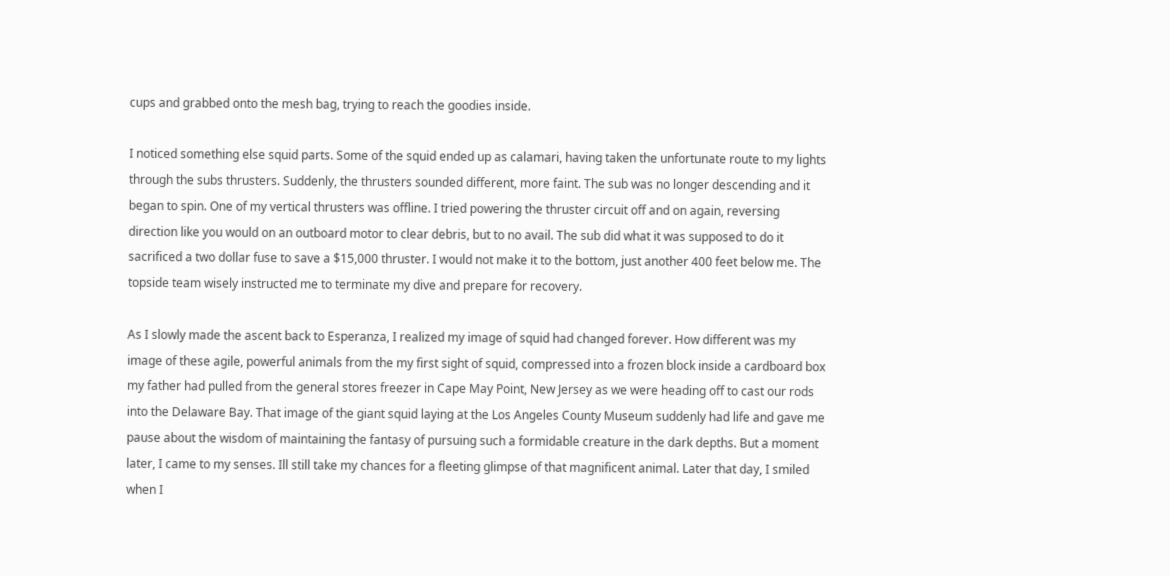cups and grabbed onto the mesh bag, trying to reach the goodies inside.

I noticed something else squid parts. Some of the squid ended up as calamari, having taken the unfortunate route to my lights through the subs thrusters. Suddenly, the thrusters sounded different, more faint. The sub was no longer descending and it began to spin. One of my vertical thrusters was offline. I tried powering the thruster circuit off and on again, reversing direction like you would on an outboard motor to clear debris, but to no avail. The sub did what it was supposed to do it sacrificed a two dollar fuse to save a $15,000 thruster. I would not make it to the bottom, just another 400 feet below me. The topside team wisely instructed me to terminate my dive and prepare for recovery.

As I slowly made the ascent back to Esperanza, I realized my image of squid had changed forever. How different was my image of these agile, powerful animals from the my first sight of squid, compressed into a frozen block inside a cardboard box my father had pulled from the general stores freezer in Cape May Point, New Jersey as we were heading off to cast our rods into the Delaware Bay. That image of the giant squid laying at the Los Angeles County Museum suddenly had life and gave me pause about the wisdom of maintaining the fantasy of pursuing such a formidable creature in the dark depths. But a moment later, I came to my senses. Ill still take my chances for a fleeting glimpse of that magnificent animal. Later that day, I smiled when I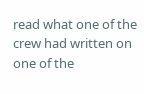read what one of the crew had written on one of the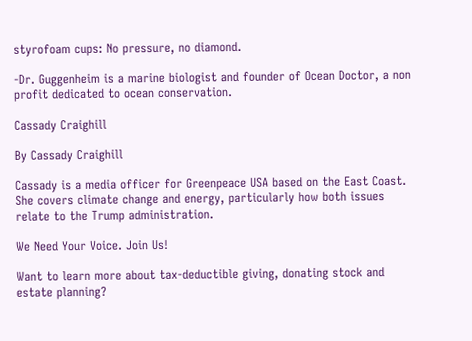styrofoam cups: No pressure, no diamond.

-Dr. Guggenheim is a marine biologist and founder of Ocean Doctor, a non profit dedicated to ocean conservation.

Cassady Craighill

By Cassady Craighill

Cassady is a media officer for Greenpeace USA based on the East Coast. She covers climate change and energy, particularly how both issues relate to the Trump administration.

We Need Your Voice. Join Us!

Want to learn more about tax-deductible giving, donating stock and estate planning?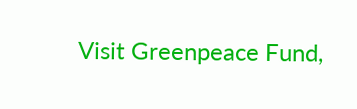Visit Greenpeace Fund,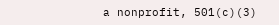a nonprofit, 501(c)(3)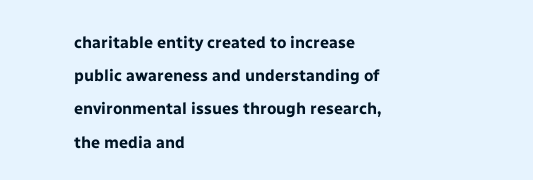charitable entity created to increase public awareness and understanding of environmental issues through research, the media and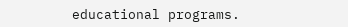educational programs.